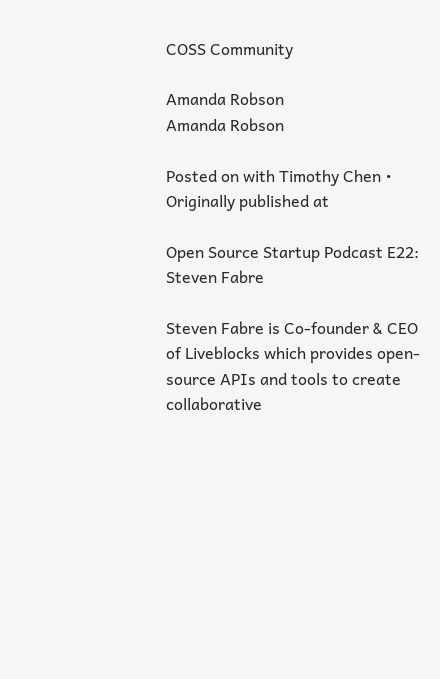COSS Community

Amanda Robson
Amanda Robson

Posted on with Timothy Chen • Originally published at

Open Source Startup Podcast E22: Steven Fabre

Steven Fabre is Co-founder & CEO of Liveblocks which provides open-source APIs and tools to create collaborative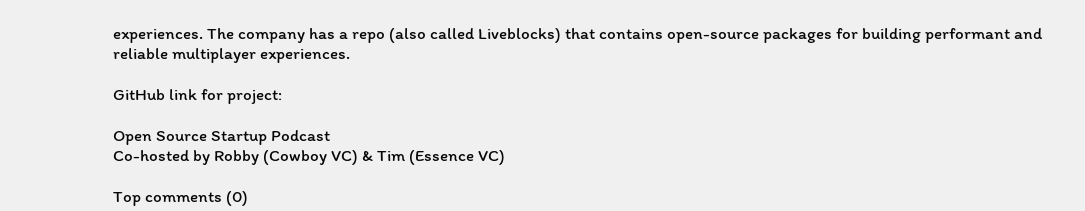experiences. The company has a repo (also called Liveblocks) that contains open-source packages for building performant and reliable multiplayer experiences.

GitHub link for project:

Open Source Startup Podcast
Co-hosted by Robby (Cowboy VC) & Tim (Essence VC)

Top comments (0)